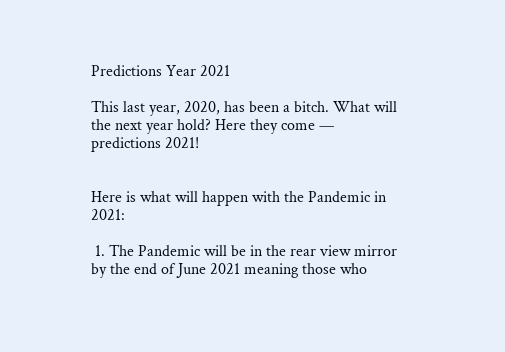Predictions Year 2021

This last year, 2020, has been a bitch. What will the next year hold? Here they come — predictions 2021!


Here is what will happen with the Pandemic in 2021:

 1. The Pandemic will be in the rear view mirror by the end of June 2021 meaning those who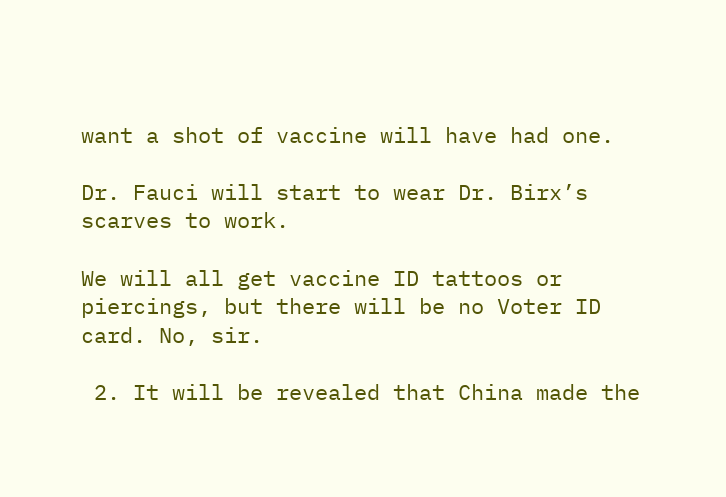want a shot of vaccine will have had one.

Dr. Fauci will start to wear Dr. Birx’s scarves to work.

We will all get vaccine ID tattoos or piercings, but there will be no Voter ID card. No, sir.

 2. It will be revealed that China made the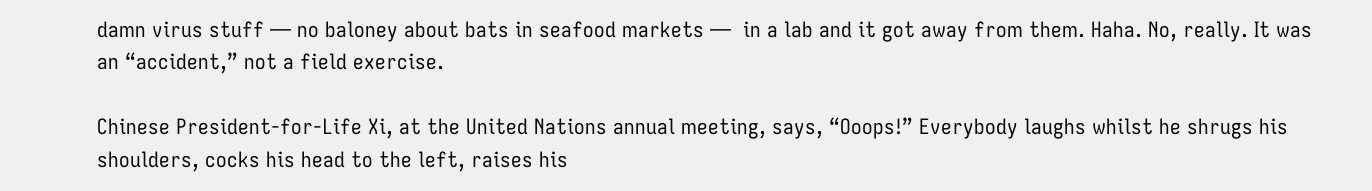damn virus stuff — no baloney about bats in seafood markets —  in a lab and it got away from them. Haha. No, really. It was an “accident,” not a field exercise.

Chinese President-for-Life Xi, at the United Nations annual meeting, says, “Ooops!” Everybody laughs whilst he shrugs his shoulders, cocks his head to the left, raises his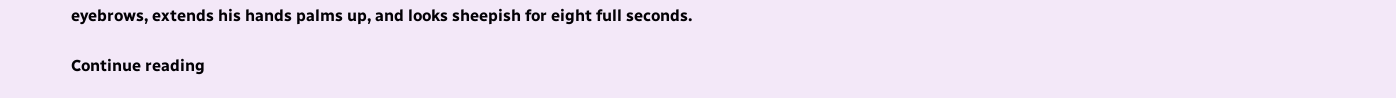eyebrows, extends his hands palms up, and looks sheepish for eight full seconds.

Continue reading